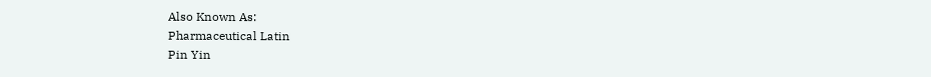Also Known As:
Pharmaceutical Latin
Pin Yin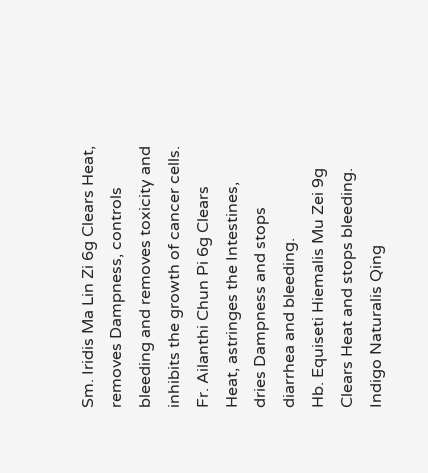Sm. Iridis Ma Lin Zi 6g Clears Heat, removes Dampness, controls bleeding and removes toxicity and inhibits the growth of cancer cells.
Fr. Ailanthi Chun Pi 6g Clears Heat, astringes the Intestines, dries Dampness and stops diarrhea and bleeding.
Hb. Equiseti Hiemalis Mu Zei 9g Clears Heat and stops bleeding.
Indigo Naturalis Qing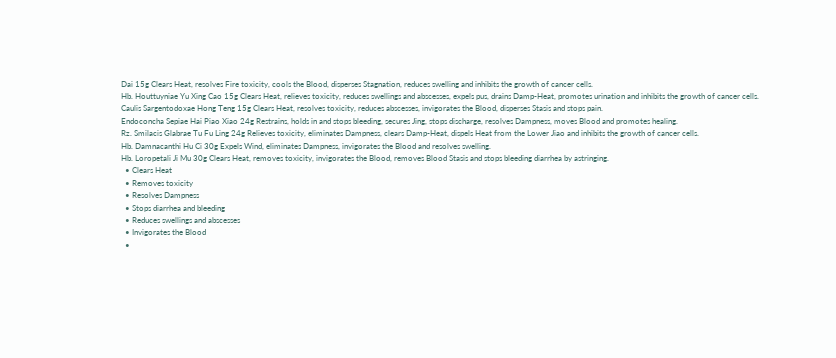Dai 15g Clears Heat, resolves Fire toxicity, cools the Blood, disperses Stagnation, reduces swelling and inhibits the growth of cancer cells.
Hb. Houttuyniae Yu Xing Cao 15g Clears Heat, relieves toxicity, reduces swellings and abscesses, expels pus, drains Damp-Heat, promotes urination and inhibits the growth of cancer cells.
Caulis Sargentodoxae Hong Teng 15g Clears Heat, resolves toxicity, reduces abscesses, invigorates the Blood, disperses Stasis and stops pain.
Endoconcha Sepiae Hai Piao Xiao 24g Restrains, holds in and stops bleeding, secures Jing, stops discharge, resolves Dampness, moves Blood and promotes healing.
Rz. Smilacis Glabrae Tu Fu Ling 24g Relieves toxicity, eliminates Dampness, clears Damp-Heat, dispels Heat from the Lower Jiao and inhibits the growth of cancer cells.
Hb. Damnacanthi Hu Ci 30g Expels Wind, eliminates Dampness, invigorates the Blood and resolves swelling.
Hb. Loropetali Ji Mu 30g Clears Heat, removes toxicity, invigorates the Blood, removes Blood Stasis and stops bleeding diarrhea by astringing.
  • Clears Heat
  • Removes toxicity
  • Resolves Dampness
  • Stops diarrhea and bleeding
  • Reduces swellings and abscesses
  • Invigorates the Blood
  •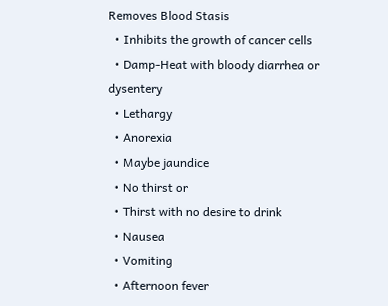Removes Blood Stasis
  • Inhibits the growth of cancer cells
  • Damp-Heat with bloody diarrhea or dysentery
  • Lethargy
  • Anorexia
  • Maybe jaundice
  • No thirst or
  • Thirst with no desire to drink
  • Nausea
  • Vomiting
  • Afternoon fever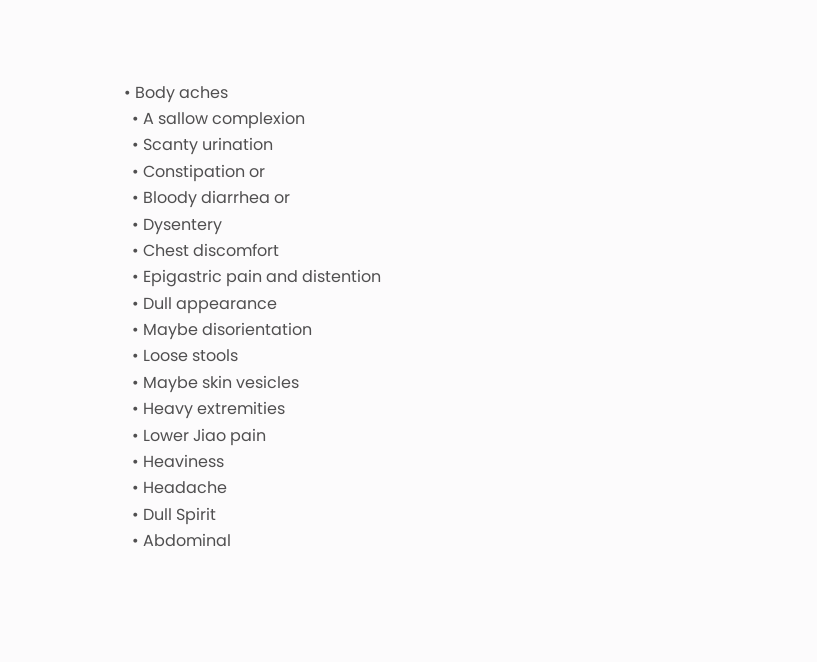• Body aches
  • A sallow complexion
  • Scanty urination
  • Constipation or
  • Bloody diarrhea or
  • Dysentery
  • Chest discomfort
  • Epigastric pain and distention
  • Dull appearance
  • Maybe disorientation
  • Loose stools
  • Maybe skin vesicles
  • Heavy extremities
  • Lower Jiao pain
  • Heaviness
  • Headache
  • Dull Spirit
  • Abdominal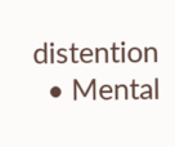distention
  • Mental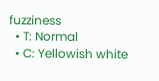fuzziness
  • T: Normal
  • C: Yellowish white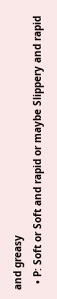and greasy
  • P: Soft or Soft and rapid or maybe Slippery and rapid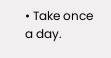• Take once a day.